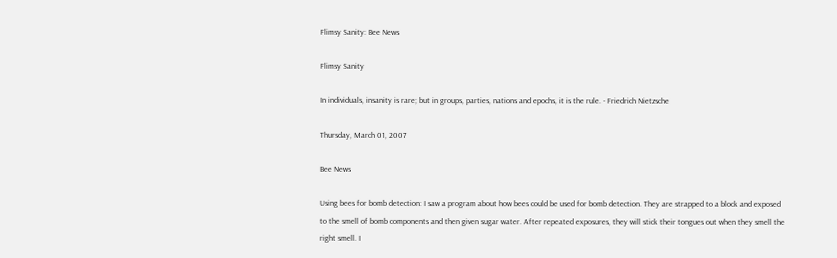Flimsy Sanity: Bee News

Flimsy Sanity

In individuals, insanity is rare; but in groups, parties, nations and epochs, it is the rule. - Friedrich Nietzsche

Thursday, March 01, 2007

Bee News

Using bees for bomb detection: I saw a program about how bees could be used for bomb detection. They are strapped to a block and exposed to the smell of bomb components and then given sugar water. After repeated exposures, they will stick their tongues out when they smell the right smell. I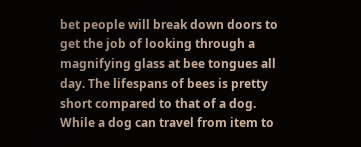bet people will break down doors to get the job of looking through a magnifying glass at bee tongues all day. The lifespans of bees is pretty short compared to that of a dog. While a dog can travel from item to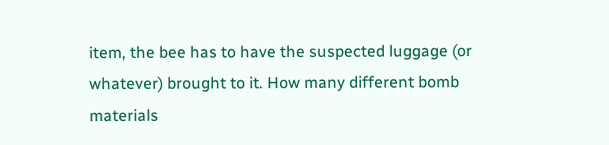item, the bee has to have the suspected luggage (or whatever) brought to it. How many different bomb materials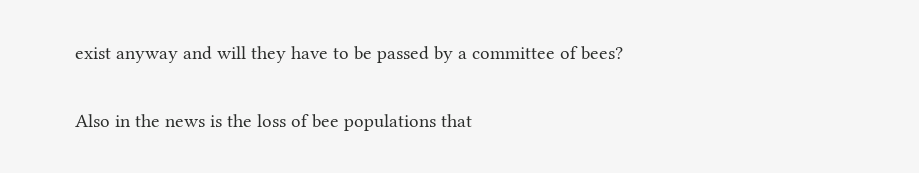exist anyway and will they have to be passed by a committee of bees?

Also in the news is the loss of bee populations that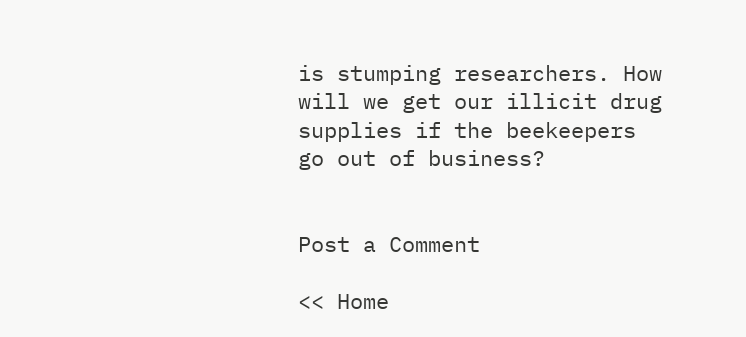is stumping researchers. How will we get our illicit drug supplies if the beekeepers go out of business?


Post a Comment

<< Home